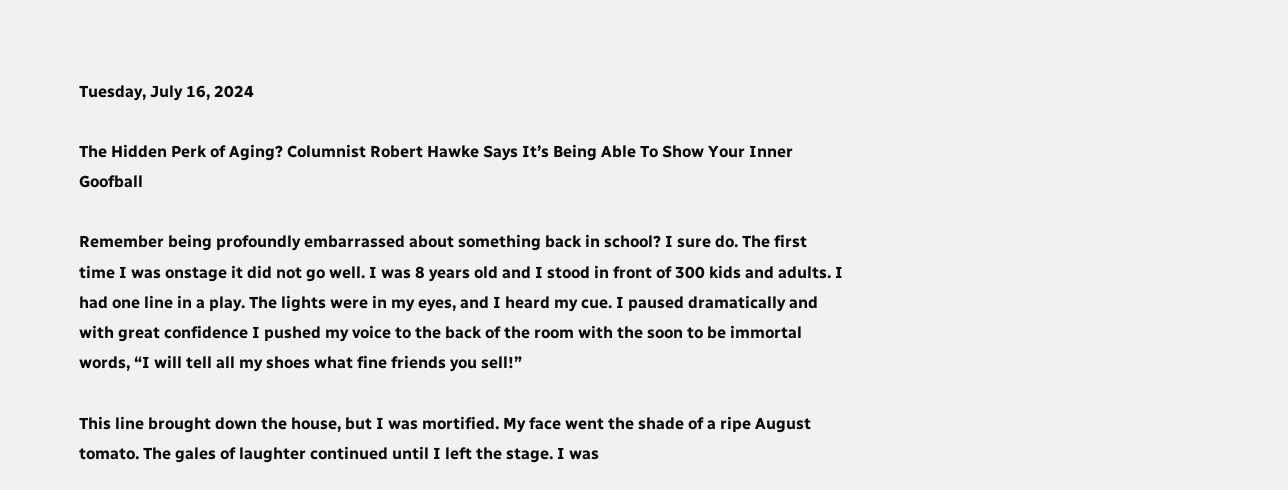Tuesday, July 16, 2024

The Hidden Perk of Aging? Columnist Robert Hawke Says It’s Being Able To Show Your Inner Goofball

Remember being profoundly embarrassed about something back in school? I sure do. The first time I was onstage it did not go well. I was 8 years old and I stood in front of 300 kids and adults. I had one line in a play. The lights were in my eyes, and I heard my cue. I paused dramatically and with great confidence I pushed my voice to the back of the room with the soon to be immortal words, “I will tell all my shoes what fine friends you sell!”

This line brought down the house, but I was mortified. My face went the shade of a ripe August tomato. The gales of laughter continued until I left the stage. I was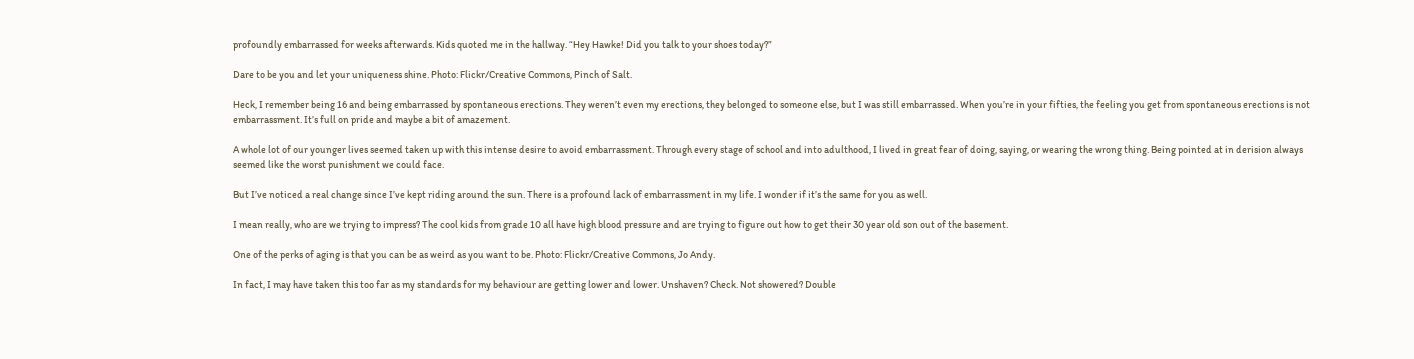profoundly embarrassed for weeks afterwards. Kids quoted me in the hallway. “Hey Hawke! Did you talk to your shoes today?”

Dare to be you and let your uniqueness shine. Photo: Flickr/Creative Commons, Pinch of Salt.

Heck, I remember being 16 and being embarrassed by spontaneous erections. They weren’t even my erections, they belonged to someone else, but I was still embarrassed. When you’re in your fifties, the feeling you get from spontaneous erections is not embarrassment. It’s full on pride and maybe a bit of amazement.

A whole lot of our younger lives seemed taken up with this intense desire to avoid embarrassment. Through every stage of school and into adulthood, I lived in great fear of doing, saying, or wearing the wrong thing. Being pointed at in derision always seemed like the worst punishment we could face.

But I’ve noticed a real change since I’ve kept riding around the sun. There is a profound lack of embarrassment in my life. I wonder if it’s the same for you as well.

I mean really, who are we trying to impress? The cool kids from grade 10 all have high blood pressure and are trying to figure out how to get their 30 year old son out of the basement.

One of the perks of aging is that you can be as weird as you want to be. Photo: Flickr/Creative Commons, Jo Andy.

In fact, I may have taken this too far as my standards for my behaviour are getting lower and lower. Unshaven? Check. Not showered? Double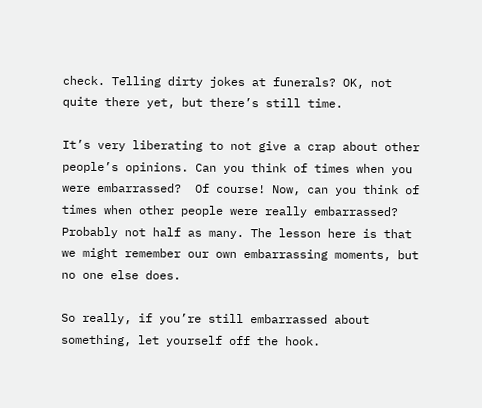check. Telling dirty jokes at funerals? OK, not quite there yet, but there’s still time.

It’s very liberating to not give a crap about other people’s opinions. Can you think of times when you were embarrassed?  Of course! Now, can you think of times when other people were really embarrassed? Probably not half as many. The lesson here is that we might remember our own embarrassing moments, but no one else does.

So really, if you’re still embarrassed about something, let yourself off the hook.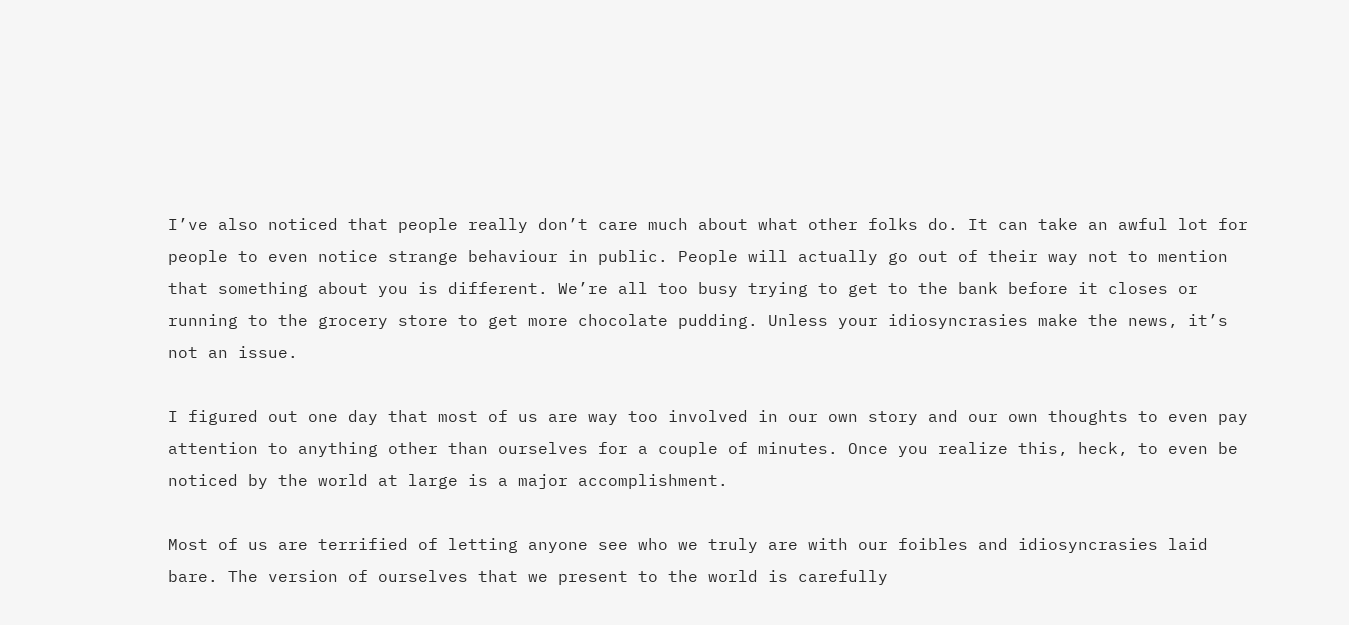I’ve also noticed that people really don’t care much about what other folks do. It can take an awful lot for people to even notice strange behaviour in public. People will actually go out of their way not to mention that something about you is different. We’re all too busy trying to get to the bank before it closes or running to the grocery store to get more chocolate pudding. Unless your idiosyncrasies make the news, it’s not an issue.

I figured out one day that most of us are way too involved in our own story and our own thoughts to even pay attention to anything other than ourselves for a couple of minutes. Once you realize this, heck, to even be noticed by the world at large is a major accomplishment.

Most of us are terrified of letting anyone see who we truly are with our foibles and idiosyncrasies laid bare. The version of ourselves that we present to the world is carefully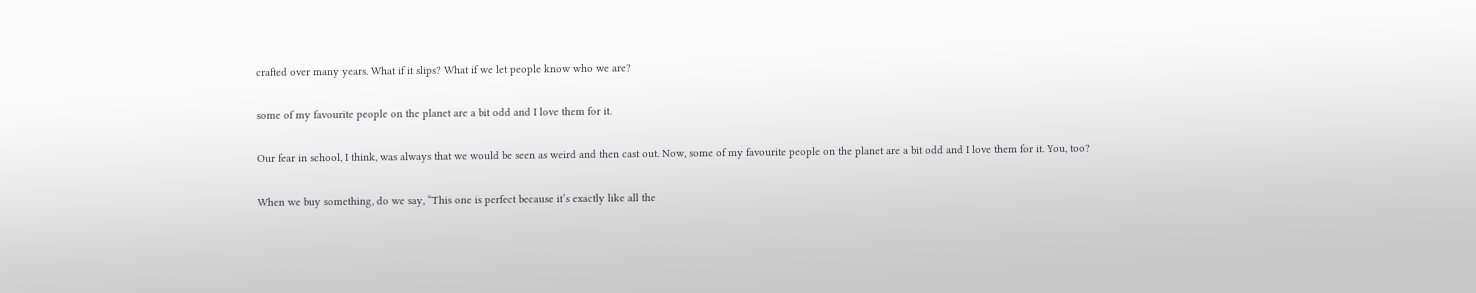crafted over many years. What if it slips? What if we let people know who we are?

some of my favourite people on the planet are a bit odd and I love them for it.

Our fear in school, I think, was always that we would be seen as weird and then cast out. Now, some of my favourite people on the planet are a bit odd and I love them for it. You, too?

When we buy something, do we say, “This one is perfect because it’s exactly like all the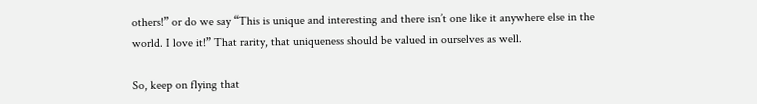others!” or do we say “This is unique and interesting and there isn’t one like it anywhere else in the world. I love it!” That rarity, that uniqueness should be valued in ourselves as well.

So, keep on flying that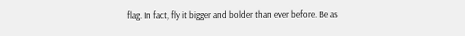flag. In fact, fly it bigger and bolder than ever before. Be as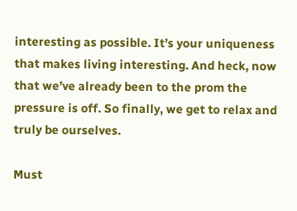interesting as possible. It’s your uniqueness that makes living interesting. And heck, now that we’ve already been to the prom the pressure is off. So finally, we get to relax and truly be ourselves.

Must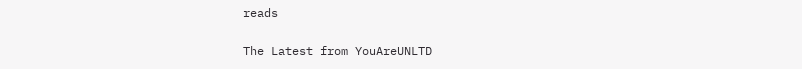reads

The Latest from YouAreUNLTD